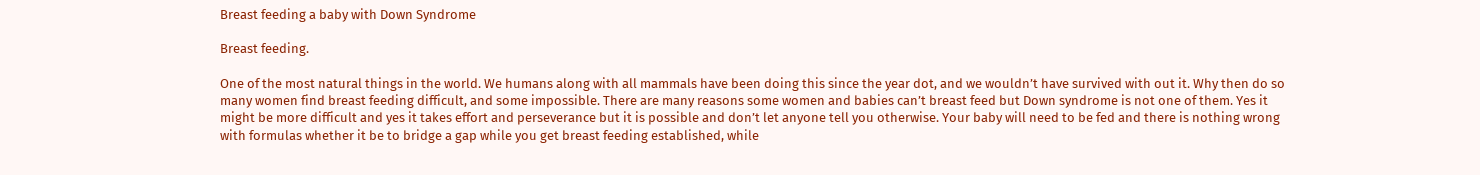Breast feeding a baby with Down Syndrome

Breast feeding.

One of the most natural things in the world. We humans along with all mammals have been doing this since the year dot, and we wouldn’t have survived with out it. Why then do so many women find breast feeding difficult, and some impossible. There are many reasons some women and babies can’t breast feed but Down syndrome is not one of them. Yes it might be more difficult and yes it takes effort and perseverance but it is possible and don’t let anyone tell you otherwise. Your baby will need to be fed and there is nothing wrong with formulas whether it be to bridge a gap while you get breast feeding established, while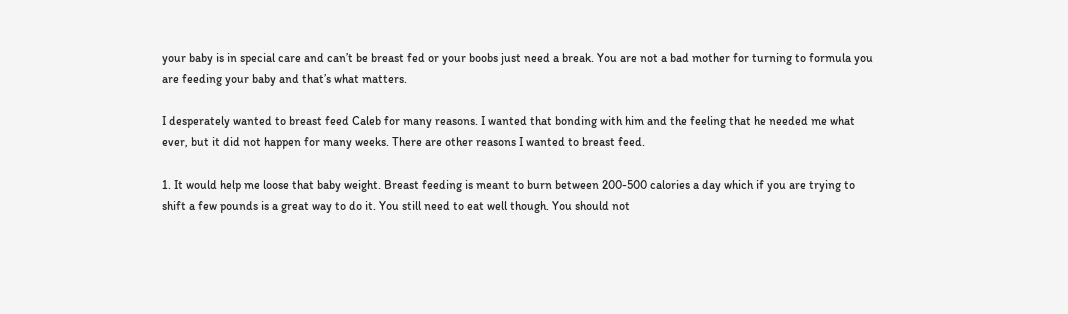your baby is in special care and can’t be breast fed or your boobs just need a break. You are not a bad mother for turning to formula you are feeding your baby and that’s what matters.

I desperately wanted to breast feed Caleb for many reasons. I wanted that bonding with him and the feeling that he needed me what ever, but it did not happen for many weeks. There are other reasons I wanted to breast feed.

1. It would help me loose that baby weight. Breast feeding is meant to burn between 200-500 calories a day which if you are trying to shift a few pounds is a great way to do it. You still need to eat well though. You should not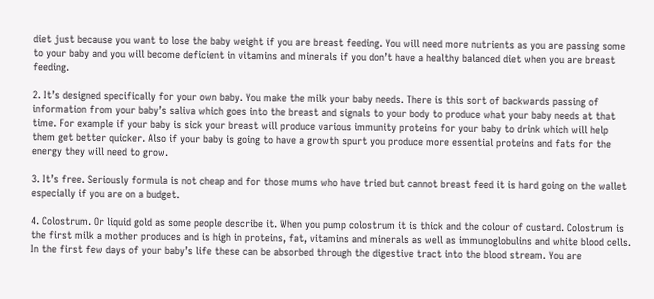diet just because you want to lose the baby weight if you are breast feeding. You will need more nutrients as you are passing some to your baby and you will become deficient in vitamins and minerals if you don’t have a healthy balanced diet when you are breast feeding.

2. It’s designed specifically for your own baby. You make the milk your baby needs. There is this sort of backwards passing of information from your baby’s saliva which goes into the breast and signals to your body to produce what your baby needs at that time. For example if your baby is sick your breast will produce various immunity proteins for your baby to drink which will help them get better quicker. Also if your baby is going to have a growth spurt you produce more essential proteins and fats for the energy they will need to grow.

3. It’s free. Seriously formula is not cheap and for those mums who have tried but cannot breast feed it is hard going on the wallet especially if you are on a budget.

4. Colostrum. Or liquid gold as some people describe it. When you pump colostrum it is thick and the colour of custard. Colostrum is the first milk a mother produces and is high in proteins, fat, vitamins and minerals as well as immunoglobulins and white blood cells. In the first few days of your baby’s life these can be absorbed through the digestive tract into the blood stream. You are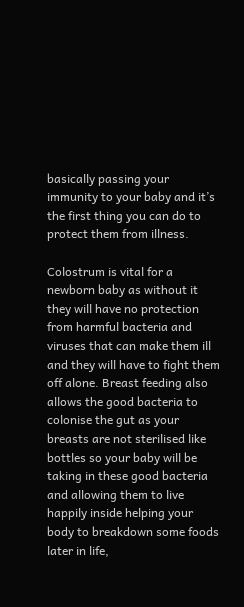basically passing your immunity to your baby and it’s the first thing you can do to protect them from illness.

Colostrum is vital for a newborn baby as without it they will have no protection from harmful bacteria and viruses that can make them ill and they will have to fight them off alone. Breast feeding also allows the good bacteria to colonise the gut as your breasts are not sterilised like bottles so your baby will be taking in these good bacteria and allowing them to live happily inside helping your body to breakdown some foods later in life,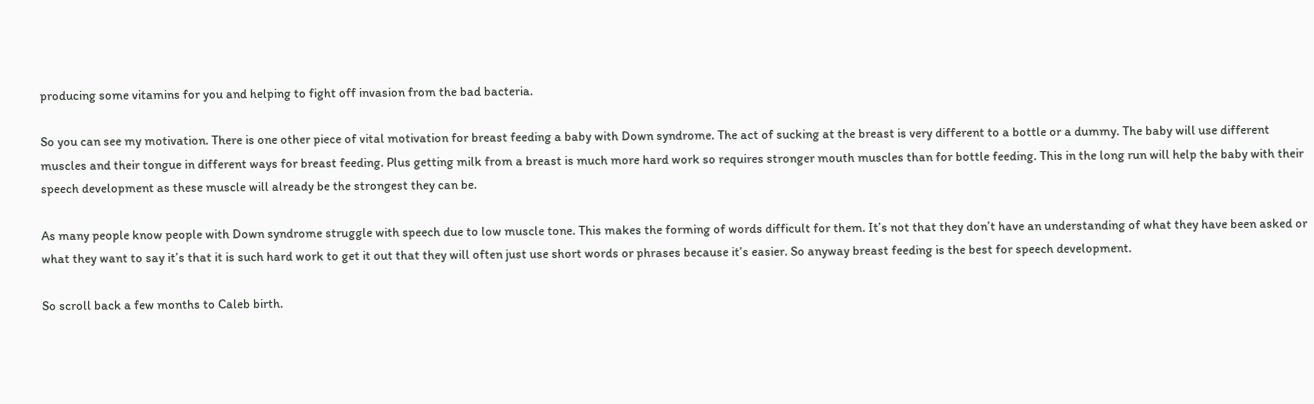producing some vitamins for you and helping to fight off invasion from the bad bacteria.

So you can see my motivation. There is one other piece of vital motivation for breast feeding a baby with Down syndrome. The act of sucking at the breast is very different to a bottle or a dummy. The baby will use different muscles and their tongue in different ways for breast feeding. Plus getting milk from a breast is much more hard work so requires stronger mouth muscles than for bottle feeding. This in the long run will help the baby with their speech development as these muscle will already be the strongest they can be.

As many people know people with Down syndrome struggle with speech due to low muscle tone. This makes the forming of words difficult for them. It’s not that they don’t have an understanding of what they have been asked or what they want to say it’s that it is such hard work to get it out that they will often just use short words or phrases because it’s easier. So anyway breast feeding is the best for speech development.

So scroll back a few months to Caleb birth.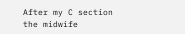After my C section the midwife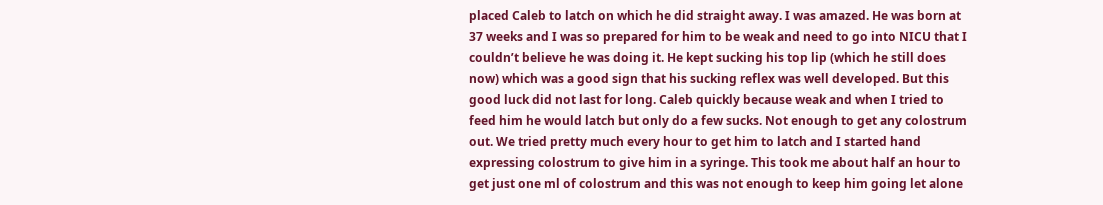placed Caleb to latch on which he did straight away. I was amazed. He was born at 37 weeks and I was so prepared for him to be weak and need to go into NICU that I couldn’t believe he was doing it. He kept sucking his top lip (which he still does now) which was a good sign that his sucking reflex was well developed. But this good luck did not last for long. Caleb quickly because weak and when I tried to feed him he would latch but only do a few sucks. Not enough to get any colostrum out. We tried pretty much every hour to get him to latch and I started hand expressing colostrum to give him in a syringe. This took me about half an hour to get just one ml of colostrum and this was not enough to keep him going let alone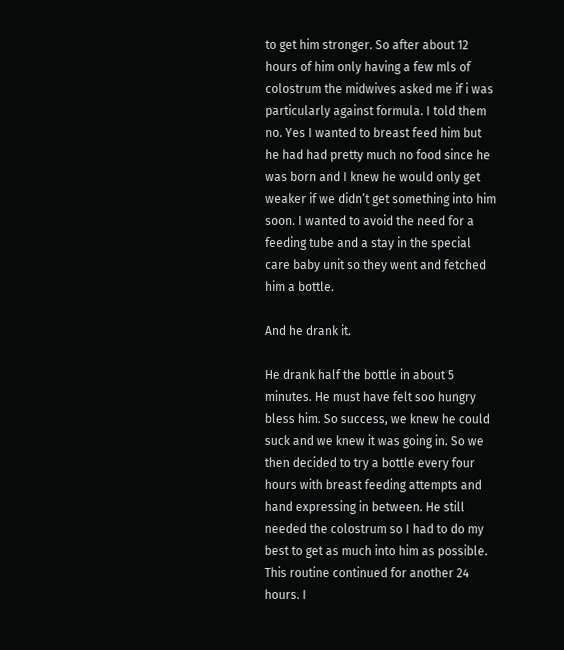to get him stronger. So after about 12 hours of him only having a few mls of colostrum the midwives asked me if i was particularly against formula. I told them no. Yes I wanted to breast feed him but he had had pretty much no food since he was born and I knew he would only get weaker if we didn’t get something into him soon. I wanted to avoid the need for a feeding tube and a stay in the special care baby unit so they went and fetched him a bottle.

And he drank it.

He drank half the bottle in about 5 minutes. He must have felt soo hungry bless him. So success, we knew he could suck and we knew it was going in. So we then decided to try a bottle every four hours with breast feeding attempts and hand expressing in between. He still needed the colostrum so I had to do my best to get as much into him as possible. This routine continued for another 24 hours. I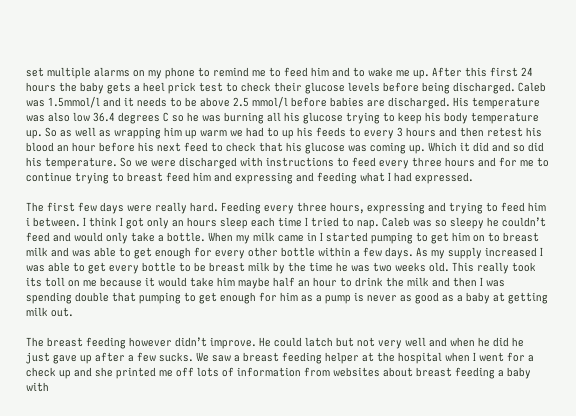set multiple alarms on my phone to remind me to feed him and to wake me up. After this first 24 hours the baby gets a heel prick test to check their glucose levels before being discharged. Caleb was 1.5mmol/l and it needs to be above 2.5 mmol/l before babies are discharged. His temperature was also low 36.4 degrees C so he was burning all his glucose trying to keep his body temperature up. So as well as wrapping him up warm we had to up his feeds to every 3 hours and then retest his blood an hour before his next feed to check that his glucose was coming up. Which it did and so did his temperature. So we were discharged with instructions to feed every three hours and for me to continue trying to breast feed him and expressing and feeding what I had expressed.

The first few days were really hard. Feeding every three hours, expressing and trying to feed him i between. I think I got only an hours sleep each time I tried to nap. Caleb was so sleepy he couldn’t feed and would only take a bottle. When my milk came in I started pumping to get him on to breast milk and was able to get enough for every other bottle within a few days. As my supply increased I was able to get every bottle to be breast milk by the time he was two weeks old. This really took its toll on me because it would take him maybe half an hour to drink the milk and then I was spending double that pumping to get enough for him as a pump is never as good as a baby at getting milk out.

The breast feeding however didn’t improve. He could latch but not very well and when he did he just gave up after a few sucks. We saw a breast feeding helper at the hospital when I went for a check up and she printed me off lots of information from websites about breast feeding a baby with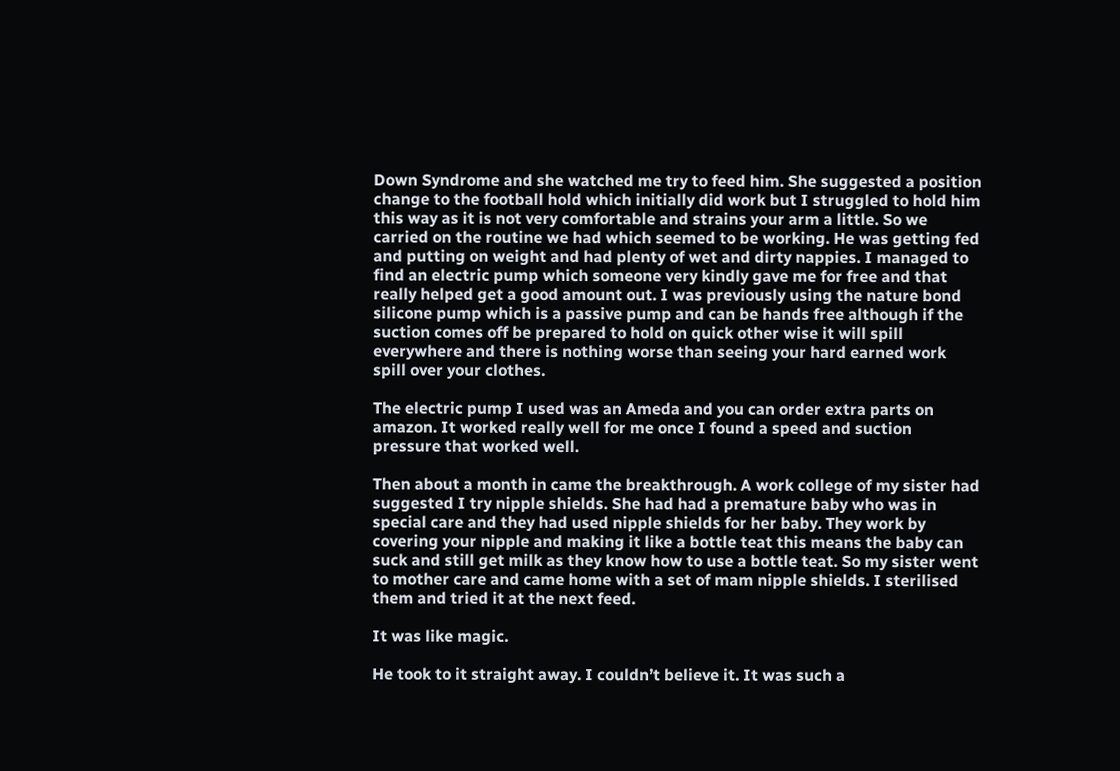Down Syndrome and she watched me try to feed him. She suggested a position change to the football hold which initially did work but I struggled to hold him this way as it is not very comfortable and strains your arm a little. So we carried on the routine we had which seemed to be working. He was getting fed and putting on weight and had plenty of wet and dirty nappies. I managed to find an electric pump which someone very kindly gave me for free and that really helped get a good amount out. I was previously using the nature bond silicone pump which is a passive pump and can be hands free although if the suction comes off be prepared to hold on quick other wise it will spill everywhere and there is nothing worse than seeing your hard earned work spill over your clothes.

The electric pump I used was an Ameda and you can order extra parts on amazon. It worked really well for me once I found a speed and suction pressure that worked well.

Then about a month in came the breakthrough. A work college of my sister had suggested I try nipple shields. She had had a premature baby who was in special care and they had used nipple shields for her baby. They work by covering your nipple and making it like a bottle teat this means the baby can suck and still get milk as they know how to use a bottle teat. So my sister went to mother care and came home with a set of mam nipple shields. I sterilised them and tried it at the next feed.

It was like magic.

He took to it straight away. I couldn’t believe it. It was such a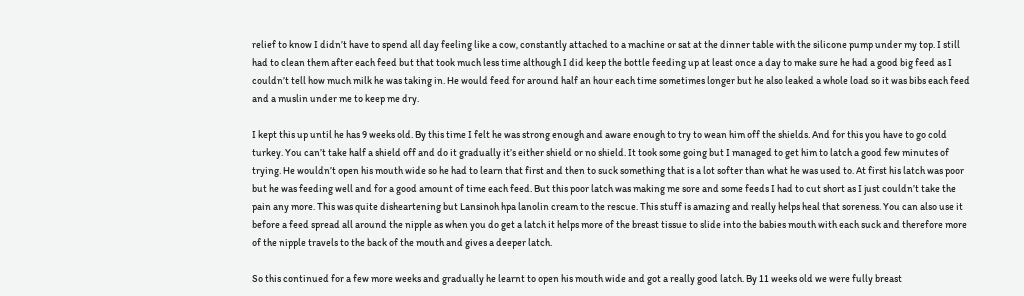relief to know I didn’t have to spend all day feeling like a cow, constantly attached to a machine or sat at the dinner table with the silicone pump under my top. I still had to clean them after each feed but that took much less time although I did keep the bottle feeding up at least once a day to make sure he had a good big feed as I couldn’t tell how much milk he was taking in. He would feed for around half an hour each time sometimes longer but he also leaked a whole load so it was bibs each feed and a muslin under me to keep me dry.

I kept this up until he has 9 weeks old. By this time I felt he was strong enough and aware enough to try to wean him off the shields. And for this you have to go cold turkey. You can’t take half a shield off and do it gradually it’s either shield or no shield. It took some going but I managed to get him to latch a good few minutes of trying. He wouldn’t open his mouth wide so he had to learn that first and then to suck something that is a lot softer than what he was used to. At first his latch was poor but he was feeding well and for a good amount of time each feed. But this poor latch was making me sore and some feeds I had to cut short as I just couldn’t take the pain any more. This was quite disheartening but Lansinoh hpa lanolin cream to the rescue. This stuff is amazing and really helps heal that soreness. You can also use it before a feed spread all around the nipple as when you do get a latch it helps more of the breast tissue to slide into the babies mouth with each suck and therefore more of the nipple travels to the back of the mouth and gives a deeper latch.

So this continued for a few more weeks and gradually he learnt to open his mouth wide and got a really good latch. By 11 weeks old we were fully breast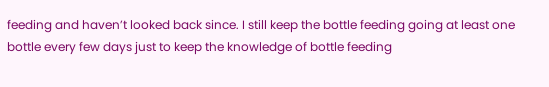feeding and haven’t looked back since. I still keep the bottle feeding going at least one bottle every few days just to keep the knowledge of bottle feeding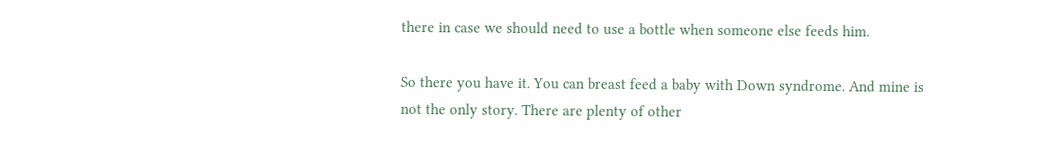there in case we should need to use a bottle when someone else feeds him.

So there you have it. You can breast feed a baby with Down syndrome. And mine is not the only story. There are plenty of other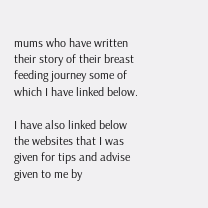mums who have written their story of their breast feeding journey some of which I have linked below.

I have also linked below the websites that I was given for tips and advise given to me by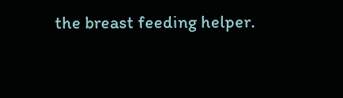the breast feeding helper.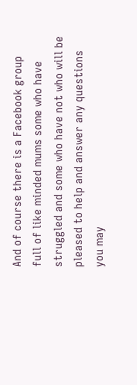And of course there is a Facebook group full of like minded mums some who have struggled and some who have not who will be pleased to help and answer any questions you may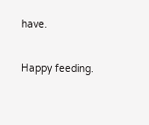have.

Happy feeding.